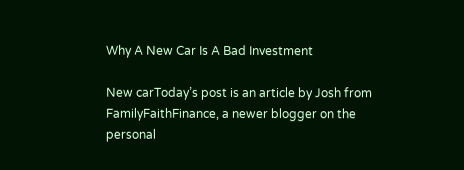Why A New Car Is A Bad Investment

New carToday’s post is an article by Josh from FamilyFaithFinance, a newer blogger on the personal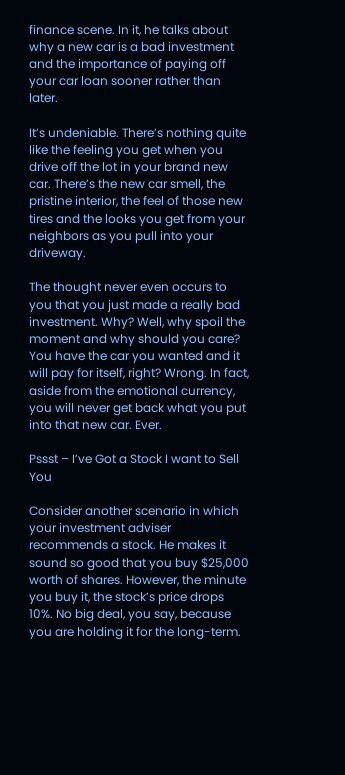finance scene. In it, he talks about why a new car is a bad investment and the importance of paying off your car loan sooner rather than later.

It’s undeniable. There’s nothing quite like the feeling you get when you drive off the lot in your brand new car. There’s the new car smell, the pristine interior, the feel of those new tires and the looks you get from your neighbors as you pull into your driveway.

The thought never even occurs to you that you just made a really bad investment. Why? Well, why spoil the moment and why should you care? You have the car you wanted and it will pay for itself, right? Wrong. In fact, aside from the emotional currency, you will never get back what you put into that new car. Ever.

Pssst – I’ve Got a Stock I want to Sell You

Consider another scenario in which your investment adviser recommends a stock. He makes it sound so good that you buy $25,000 worth of shares. However, the minute you buy it, the stock’s price drops 10%. No big deal, you say, because you are holding it for the long-term.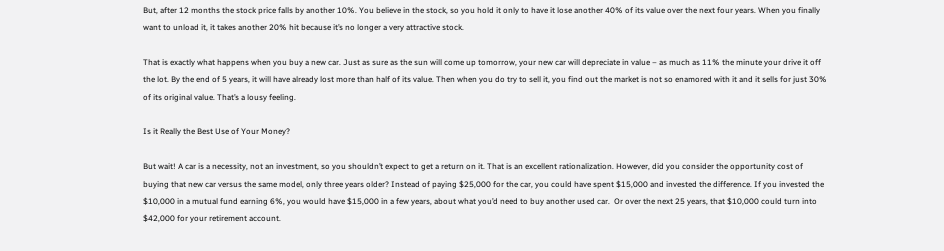But, after 12 months the stock price falls by another 10%. You believe in the stock, so you hold it only to have it lose another 40% of its value over the next four years. When you finally want to unload it, it takes another 20% hit because it’s no longer a very attractive stock.

That is exactly what happens when you buy a new car. Just as sure as the sun will come up tomorrow, your new car will depreciate in value – as much as 11% the minute your drive it off the lot. By the end of 5 years, it will have already lost more than half of its value. Then when you do try to sell it, you find out the market is not so enamored with it and it sells for just 30% of its original value. That’s a lousy feeling.

Is it Really the Best Use of Your Money?

But wait! A car is a necessity, not an investment, so you shouldn’t expect to get a return on it. That is an excellent rationalization. However, did you consider the opportunity cost of buying that new car versus the same model, only three years older? Instead of paying $25,000 for the car, you could have spent $15,000 and invested the difference. If you invested the $10,000 in a mutual fund earning 6%, you would have $15,000 in a few years, about what you’d need to buy another used car.  Or over the next 25 years, that $10,000 could turn into $42,000 for your retirement account.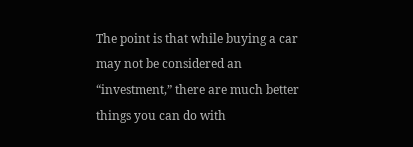The point is that while buying a car may not be considered an “investment,” there are much better things you can do with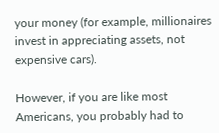your money (for example, millionaires invest in appreciating assets, not expensive cars).

However, if you are like most Americans, you probably had to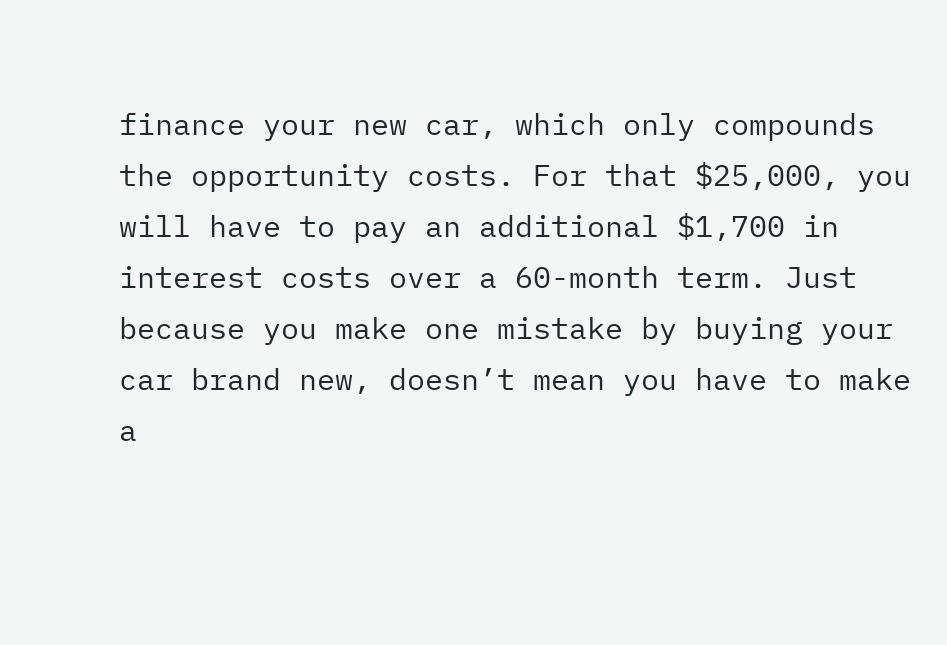finance your new car, which only compounds the opportunity costs. For that $25,000, you will have to pay an additional $1,700 in interest costs over a 60-month term. Just because you make one mistake by buying your car brand new, doesn’t mean you have to make a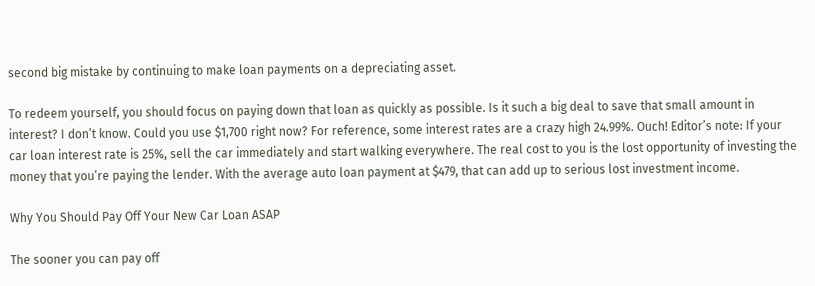second big mistake by continuing to make loan payments on a depreciating asset.

To redeem yourself, you should focus on paying down that loan as quickly as possible. Is it such a big deal to save that small amount in interest? I don’t know. Could you use $1,700 right now? For reference, some interest rates are a crazy high 24.99%. Ouch! Editor’s note: If your car loan interest rate is 25%, sell the car immediately and start walking everywhere. The real cost to you is the lost opportunity of investing the money that you’re paying the lender. With the average auto loan payment at $479, that can add up to serious lost investment income.

Why You Should Pay Off Your New Car Loan ASAP

The sooner you can pay off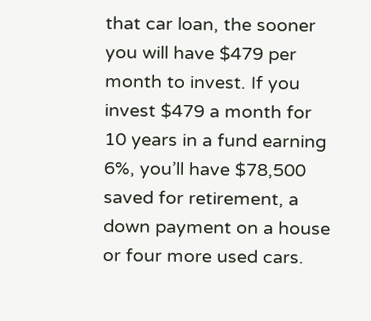that car loan, the sooner you will have $479 per month to invest. If you invest $479 a month for 10 years in a fund earning 6%, you’ll have $78,500 saved for retirement, a down payment on a house or four more used cars.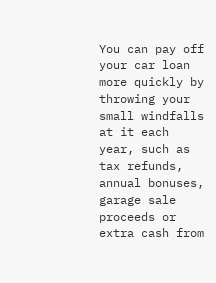You can pay off your car loan more quickly by throwing your small windfalls at it each year, such as tax refunds, annual bonuses, garage sale proceeds or extra cash from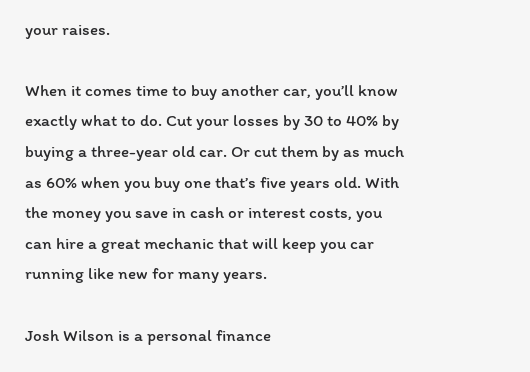your raises.

When it comes time to buy another car, you’ll know exactly what to do. Cut your losses by 30 to 40% by buying a three-year old car. Or cut them by as much as 60% when you buy one that’s five years old. With the money you save in cash or interest costs, you can hire a great mechanic that will keep you car running like new for many years.

Josh Wilson is a personal finance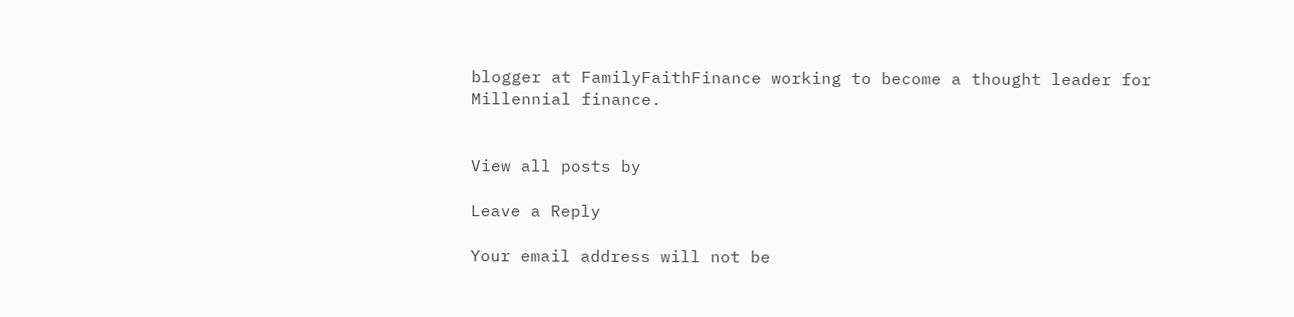blogger at FamilyFaithFinance working to become a thought leader for Millennial finance.


View all posts by

Leave a Reply

Your email address will not be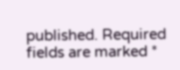published. Required fields are marked *